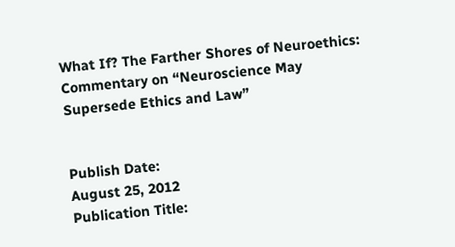What If? The Farther Shores of Neuroethics: Commentary on “Neuroscience May Supersede Ethics and Law”


Publish Date:
August 25, 2012
Publication Title: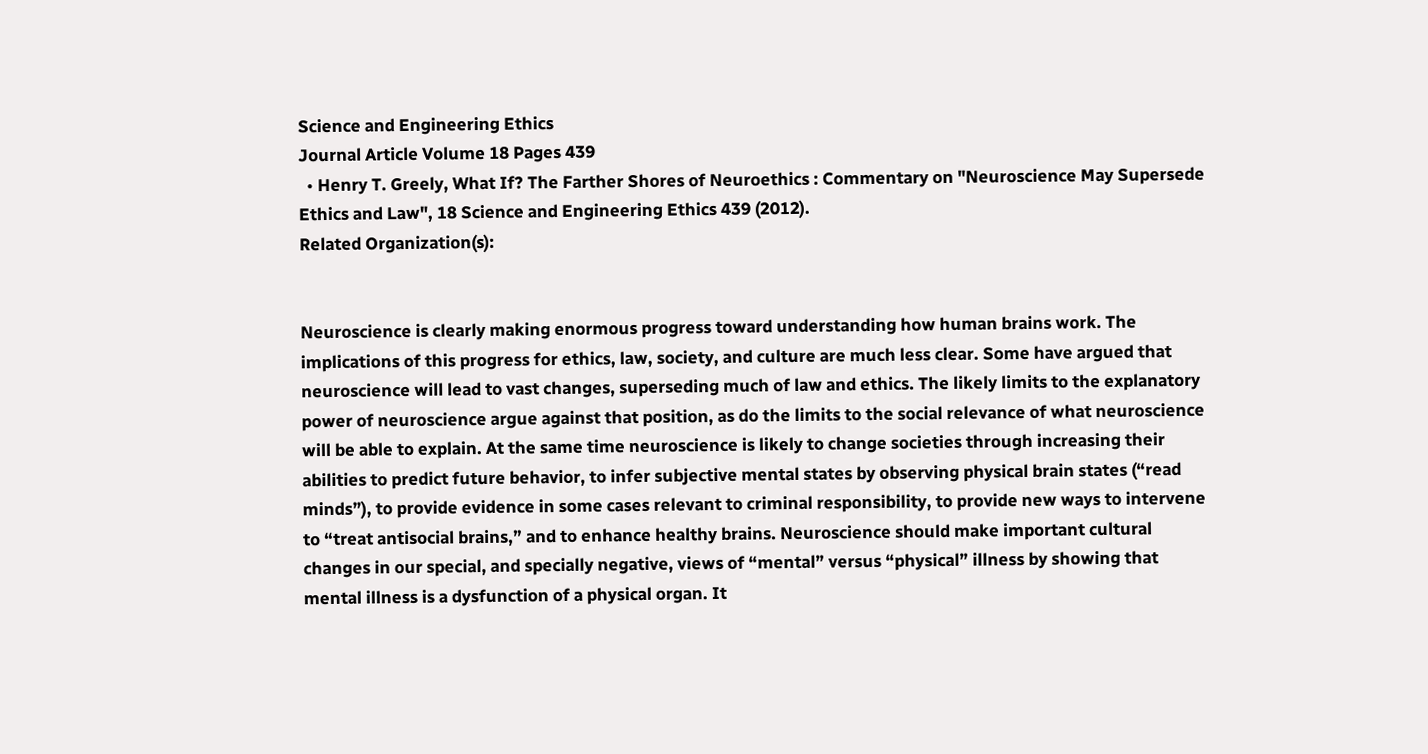Science and Engineering Ethics
Journal Article Volume 18 Pages 439
  • Henry T. Greely, What If? The Farther Shores of Neuroethics : Commentary on "Neuroscience May Supersede Ethics and Law", 18 Science and Engineering Ethics 439 (2012).
Related Organization(s):


Neuroscience is clearly making enormous progress toward understanding how human brains work. The implications of this progress for ethics, law, society, and culture are much less clear. Some have argued that neuroscience will lead to vast changes, superseding much of law and ethics. The likely limits to the explanatory power of neuroscience argue against that position, as do the limits to the social relevance of what neuroscience will be able to explain. At the same time neuroscience is likely to change societies through increasing their abilities to predict future behavior, to infer subjective mental states by observing physical brain states (“read minds”), to provide evidence in some cases relevant to criminal responsibility, to provide new ways to intervene to “treat antisocial brains,” and to enhance healthy brains. Neuroscience should make important cultural changes in our special, and specially negative, views of “mental” versus “physical” illness by showing that mental illness is a dysfunction of a physical organ. It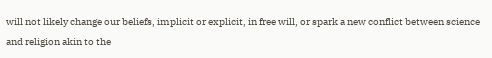will not likely change our beliefs, implicit or explicit, in free will, or spark a new conflict between science and religion akin to the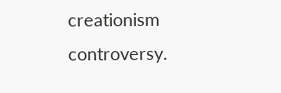creationism controversy.